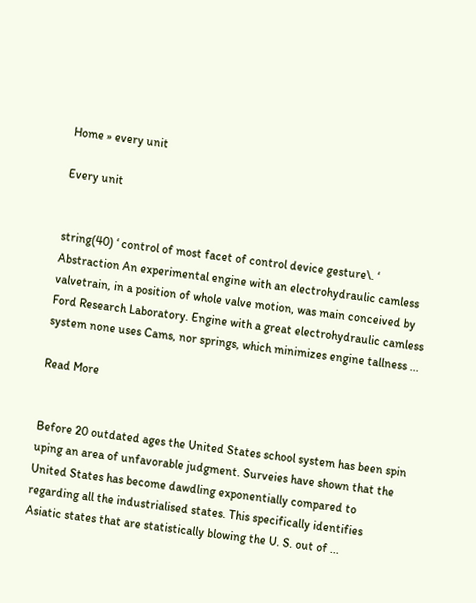Home » every unit

Every unit


string(40) ‘ control of most facet of control device gesture\. ‘ Abstraction An experimental engine with an electrohydraulic camless valvetrain, in a position of whole valve motion, was main conceived by Ford Research Laboratory. Engine with a great electrohydraulic camless system none uses Cams, nor springs, which minimizes engine tallness ...

Read More


Before 20 outdated ages the United States school system has been spin uping an area of unfavorable judgment. Surveies have shown that the United States has become dawdling exponentially compared to regarding all the industrialised states. This specifically identifies Asiatic states that are statistically blowing the U. S. out of ...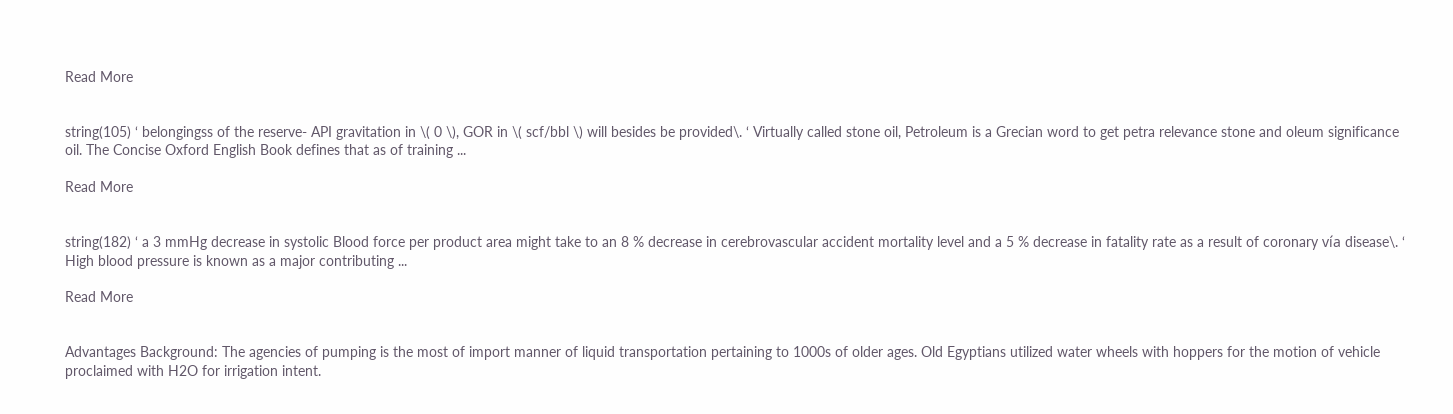Read More


string(105) ‘ belongingss of the reserve- API gravitation in \( 0 \), GOR in \( scf/bbl \) will besides be provided\. ‘ Virtually called stone oil, Petroleum is a Grecian word to get petra relevance stone and oleum significance oil. The Concise Oxford English Book defines that as of training ...

Read More


string(182) ‘ a 3 mmHg decrease in systolic Blood force per product area might take to an 8 % decrease in cerebrovascular accident mortality level and a 5 % decrease in fatality rate as a result of coronary vía disease\. ‘ High blood pressure is known as a major contributing ...

Read More


Advantages Background: The agencies of pumping is the most of import manner of liquid transportation pertaining to 1000s of older ages. Old Egyptians utilized water wheels with hoppers for the motion of vehicle proclaimed with H2O for irrigation intent.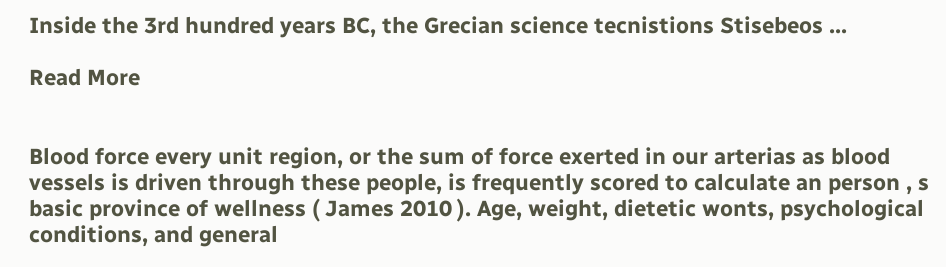Inside the 3rd hundred years BC, the Grecian science tecnistions Stisebeos ...

Read More


Blood force every unit region, or the sum of force exerted in our arterias as blood vessels is driven through these people, is frequently scored to calculate an person , s basic province of wellness ( James 2010 ). Age, weight, dietetic wonts, psychological conditions, and general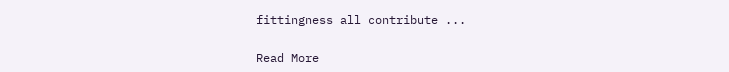fittingness all contribute ...

Read More